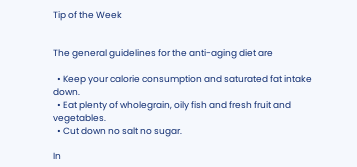Tip of the Week


The general guidelines for the anti-aging diet are

  • Keep your calorie consumption and saturated fat intake down.
  • Eat plenty of wholegrain, oily fish and fresh fruit and vegetables.
  • Cut down no salt no sugar.

In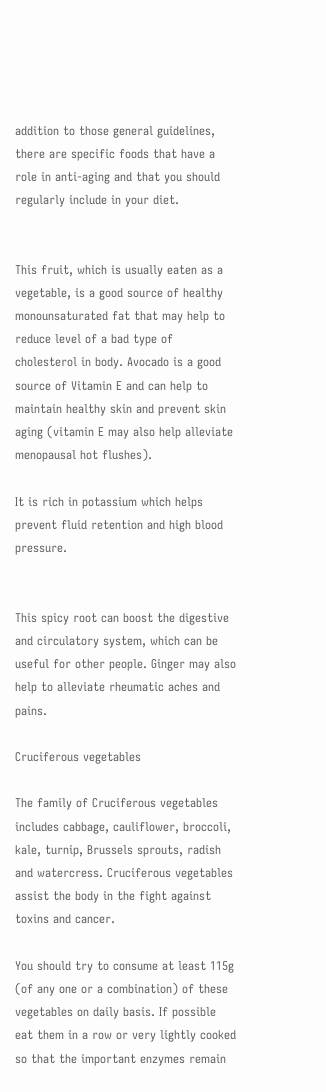addition to those general guidelines, there are specific foods that have a role in anti-aging and that you should regularly include in your diet.


This fruit, which is usually eaten as a vegetable, is a good source of healthy monounsaturated fat that may help to reduce level of a bad type of cholesterol in body. Avocado is a good source of Vitamin E and can help to maintain healthy skin and prevent skin aging (vitamin E may also help alleviate menopausal hot flushes).

It is rich in potassium which helps prevent fluid retention and high blood pressure.


This spicy root can boost the digestive and circulatory system, which can be useful for other people. Ginger may also help to alleviate rheumatic aches and pains.

Cruciferous vegetables

The family of Cruciferous vegetables includes cabbage, cauliflower, broccoli, kale, turnip, Brussels sprouts, radish and watercress. Cruciferous vegetables assist the body in the fight against toxins and cancer.

You should try to consume at least 115g (of any one or a combination) of these vegetables on daily basis. If possible eat them in a row or very lightly cooked so that the important enzymes remain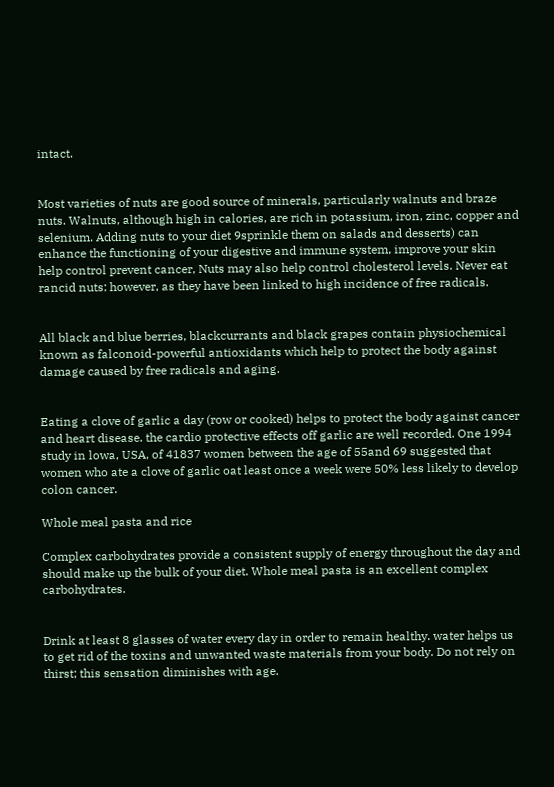intact.


Most varieties of nuts are good source of minerals, particularly walnuts and braze nuts. Walnuts, although high in calories, are rich in potassium, iron, zinc, copper and selenium. Adding nuts to your diet 9sprinkle them on salads and desserts) can enhance the functioning of your digestive and immune system, improve your skin help control prevent cancer, Nuts may also help control cholesterol levels. Never eat rancid nuts: however, as they have been linked to high incidence of free radicals.


All black and blue berries, blackcurrants and black grapes contain physiochemical known as falconoid-powerful antioxidants which help to protect the body against damage caused by free radicals and aging.


Eating a clove of garlic a day (row or cooked) helps to protect the body against cancer and heart disease. the cardio protective effects off garlic are well recorded. One 1994 study in lowa, USA, of 41837 women between the age of 55and 69 suggested that women who ate a clove of garlic oat least once a week were 50% less likely to develop colon cancer.

Whole meal pasta and rice

Complex carbohydrates provide a consistent supply of energy throughout the day and should make up the bulk of your diet. Whole meal pasta is an excellent complex carbohydrates.


Drink at least 8 glasses of water every day in order to remain healthy. water helps us to get rid of the toxins and unwanted waste materials from your body. Do not rely on thirst; this sensation diminishes with age.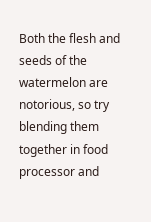Both the flesh and seeds of the watermelon are notorious, so try blending them together in food processor and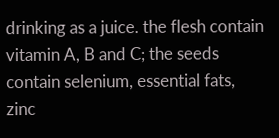drinking as a juice. the flesh contain vitamin A, B and C; the seeds contain selenium, essential fats, zinc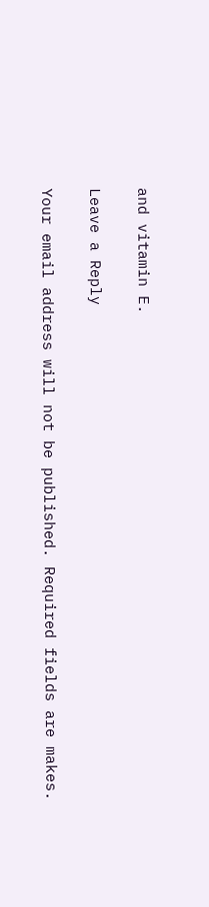and vitamin E.

Leave a Reply

Your email address will not be published. Required fields are makes.